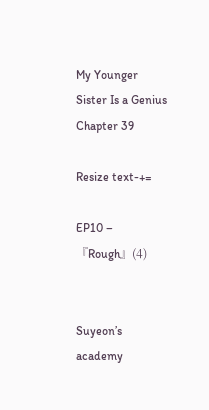My Younger Sister Is a Genius Chapter 39

Resize text-+=

EP10 – 『Rough』(4)


Suyeon’s academy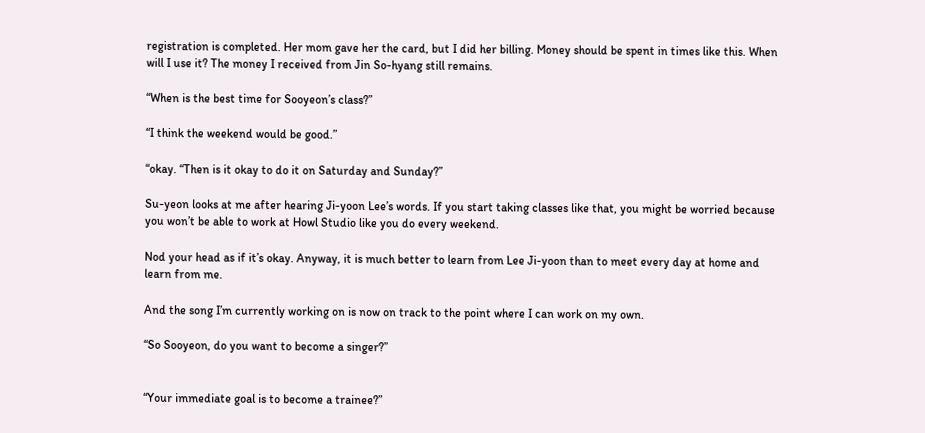registration is completed. Her mom gave her the card, but I did her billing. Money should be spent in times like this. When will I use it? The money I received from Jin So-hyang still remains.

“When is the best time for Sooyeon’s class?”

“I think the weekend would be good.”

“okay. “Then is it okay to do it on Saturday and Sunday?”

Su-yeon looks at me after hearing Ji-yoon Lee’s words. If you start taking classes like that, you might be worried because you won’t be able to work at Howl Studio like you do every weekend.

Nod your head as if it’s okay. Anyway, it is much better to learn from Lee Ji-yoon than to meet every day at home and learn from me.

And the song I’m currently working on is now on track to the point where I can work on my own.

“So Sooyeon, do you want to become a singer?”


“Your immediate goal is to become a trainee?”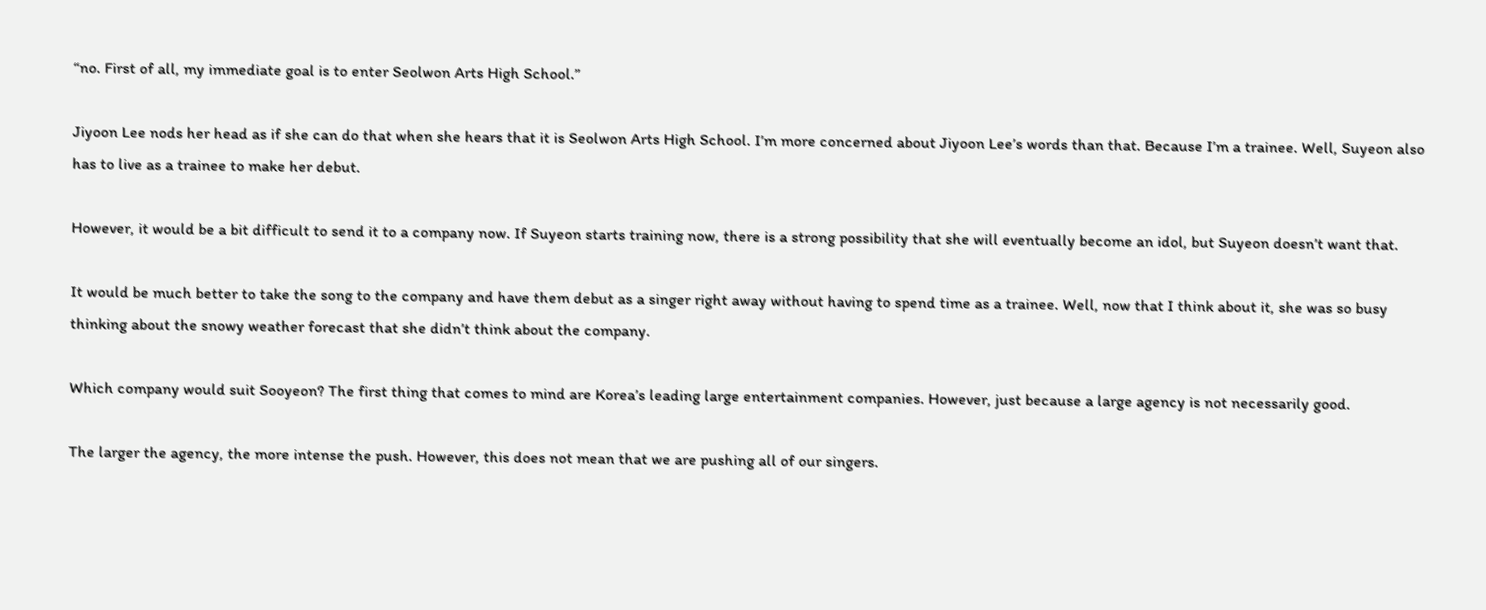“no. First of all, my immediate goal is to enter Seolwon Arts High School.”

Jiyoon Lee nods her head as if she can do that when she hears that it is Seolwon Arts High School. I’m more concerned about Jiyoon Lee’s words than that. Because I’m a trainee. Well, Suyeon also has to live as a trainee to make her debut.

However, it would be a bit difficult to send it to a company now. If Suyeon starts training now, there is a strong possibility that she will eventually become an idol, but Suyeon doesn’t want that.

It would be much better to take the song to the company and have them debut as a singer right away without having to spend time as a trainee. Well, now that I think about it, she was so busy thinking about the snowy weather forecast that she didn’t think about the company.

Which company would suit Sooyeon? The first thing that comes to mind are Korea’s leading large entertainment companies. However, just because a large agency is not necessarily good.

The larger the agency, the more intense the push. However, this does not mean that we are pushing all of our singers.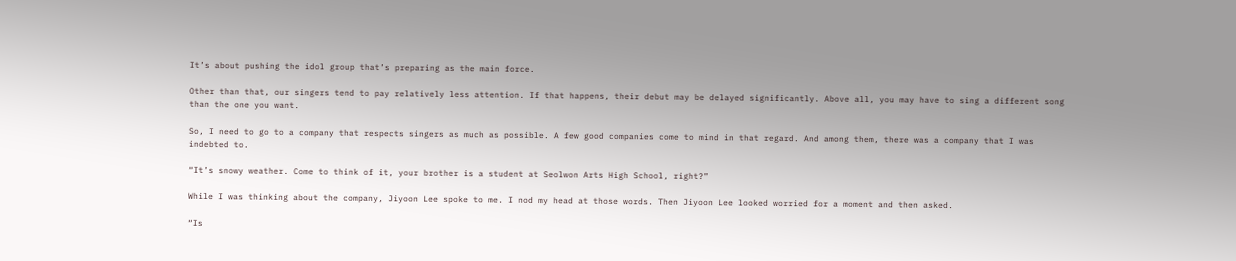It’s about pushing the idol group that’s preparing as the main force.

Other than that, our singers tend to pay relatively less attention. If that happens, their debut may be delayed significantly. Above all, you may have to sing a different song than the one you want.

So, I need to go to a company that respects singers as much as possible. A few good companies come to mind in that regard. And among them, there was a company that I was indebted to.

“It’s snowy weather. Come to think of it, your brother is a student at Seolwon Arts High School, right?”

While I was thinking about the company, Jiyoon Lee spoke to me. I nod my head at those words. Then Jiyoon Lee looked worried for a moment and then asked.

“Is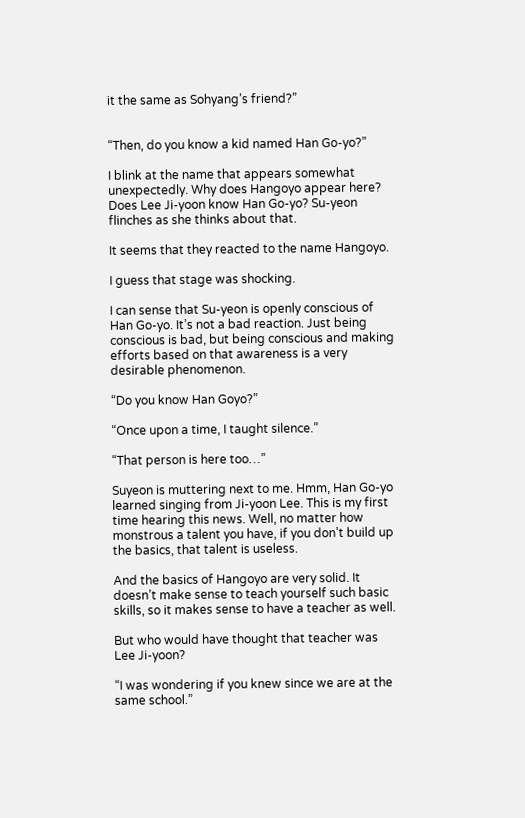it the same as Sohyang’s friend?”


“Then, do you know a kid named Han Go-yo?”

I blink at the name that appears somewhat unexpectedly. Why does Hangoyo appear here? Does Lee Ji-yoon know Han Go-yo? Su-yeon flinches as she thinks about that.

It seems that they reacted to the name Hangoyo.

I guess that stage was shocking.

I can sense that Su-yeon is openly conscious of Han Go-yo. It’s not a bad reaction. Just being conscious is bad, but being conscious and making efforts based on that awareness is a very desirable phenomenon.

“Do you know Han Goyo?”

“Once upon a time, I taught silence.”

“That person is here too…”

Suyeon is muttering next to me. Hmm, Han Go-yo learned singing from Ji-yoon Lee. This is my first time hearing this news. Well, no matter how monstrous a talent you have, if you don’t build up the basics, that talent is useless.

And the basics of Hangoyo are very solid. It doesn’t make sense to teach yourself such basic skills, so it makes sense to have a teacher as well.

But who would have thought that teacher was Lee Ji-yoon?

“I was wondering if you knew since we are at the same school.”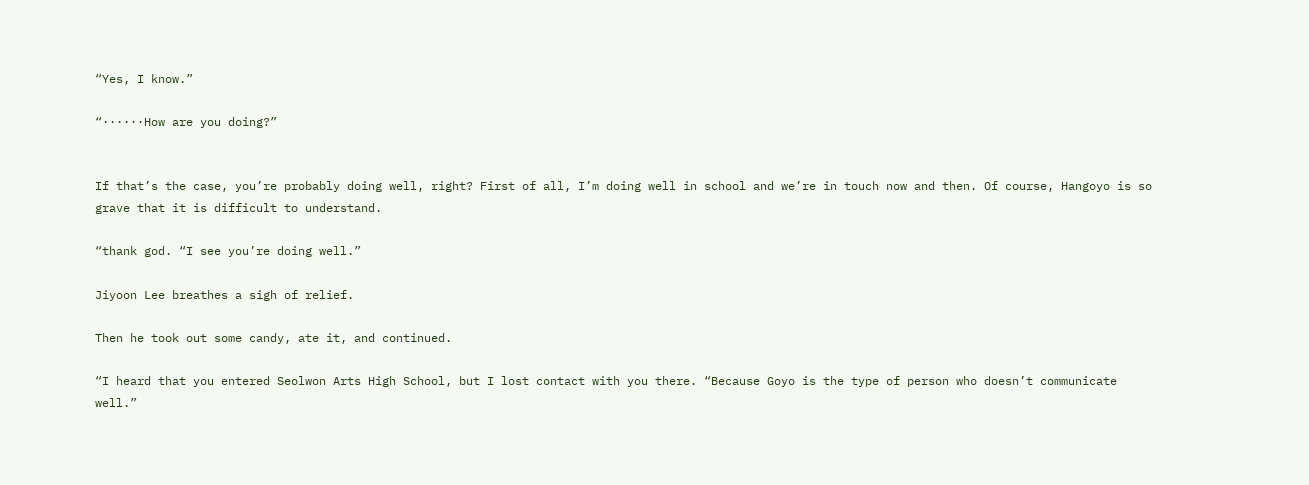“Yes, I know.”

“······How are you doing?”


If that’s the case, you’re probably doing well, right? First of all, I’m doing well in school and we’re in touch now and then. Of course, Hangoyo is so grave that it is difficult to understand.

“thank god. “I see you’re doing well.”

Jiyoon Lee breathes a sigh of relief.

Then he took out some candy, ate it, and continued.

“I heard that you entered Seolwon Arts High School, but I lost contact with you there. “Because Goyo is the type of person who doesn’t communicate well.”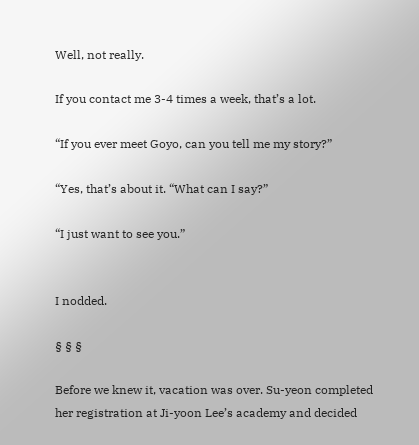Well, not really.

If you contact me 3-4 times a week, that’s a lot.

“If you ever meet Goyo, can you tell me my story?”

“Yes, that’s about it. “What can I say?”

“I just want to see you.”


I nodded.

§ § §

Before we knew it, vacation was over. Su-yeon completed her registration at Ji-yoon Lee’s academy and decided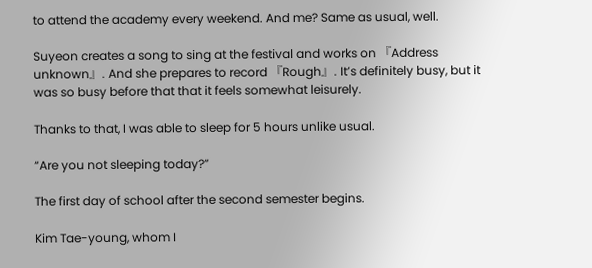to attend the academy every weekend. And me? Same as usual, well.

Suyeon creates a song to sing at the festival and works on 『Address unknown』. And she prepares to record 『Rough』. It’s definitely busy, but it was so busy before that that it feels somewhat leisurely.

Thanks to that, I was able to sleep for 5 hours unlike usual.

“Are you not sleeping today?”

The first day of school after the second semester begins.

Kim Tae-young, whom I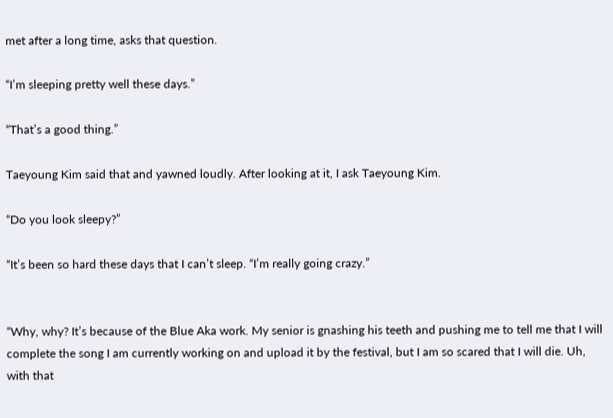met after a long time, asks that question.

“I’m sleeping pretty well these days.”

“That’s a good thing.”

Taeyoung Kim said that and yawned loudly. After looking at it, I ask Taeyoung Kim.

“Do you look sleepy?”

“It’s been so hard these days that I can’t sleep. “I’m really going crazy.”


“Why, why? It’s because of the Blue Aka work. My senior is gnashing his teeth and pushing me to tell me that I will complete the song I am currently working on and upload it by the festival, but I am so scared that I will die. Uh, with that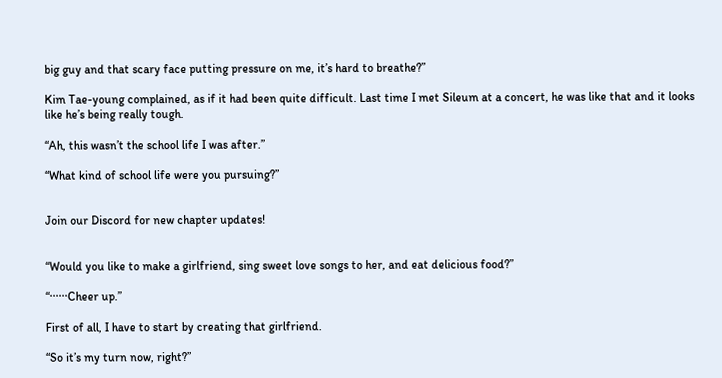big guy and that scary face putting pressure on me, it’s hard to breathe?”

Kim Tae-young complained, as if it had been quite difficult. Last time I met Sileum at a concert, he was like that and it looks like he’s being really tough.

“Ah, this wasn’t the school life I was after.”

“What kind of school life were you pursuing?”


Join our Discord for new chapter updates!


“Would you like to make a girlfriend, sing sweet love songs to her, and eat delicious food?”

“······Cheer up.”

First of all, I have to start by creating that girlfriend.

“So it’s my turn now, right?”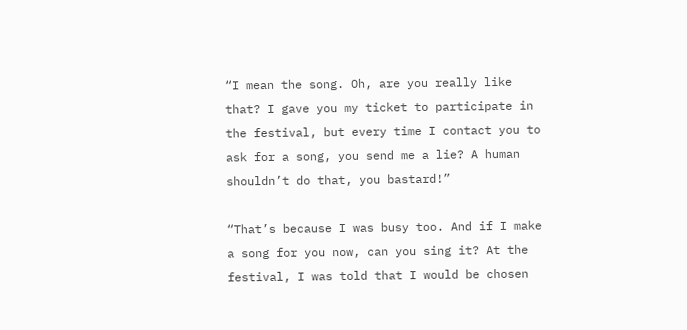“I mean the song. Oh, are you really like that? I gave you my ticket to participate in the festival, but every time I contact you to ask for a song, you send me a lie? A human shouldn’t do that, you bastard!”

“That’s because I was busy too. And if I make a song for you now, can you sing it? At the festival, I was told that I would be chosen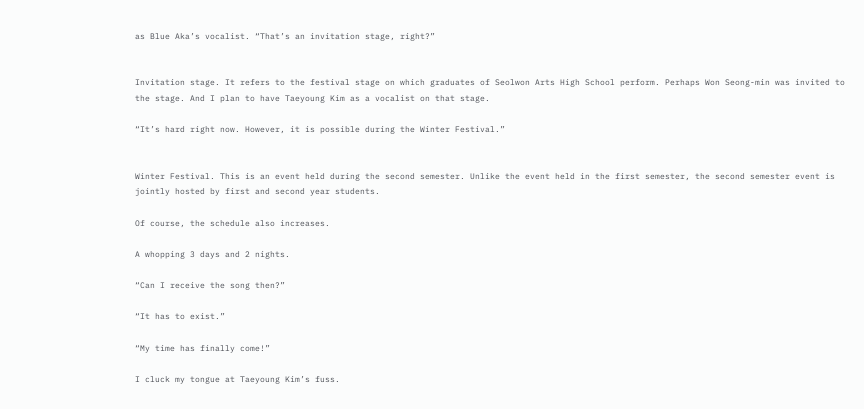as Blue Aka’s vocalist. “That’s an invitation stage, right?”


Invitation stage. It refers to the festival stage on which graduates of Seolwon Arts High School perform. Perhaps Won Seong-min was invited to the stage. And I plan to have Taeyoung Kim as a vocalist on that stage.

“It’s hard right now. However, it is possible during the Winter Festival.”


Winter Festival. This is an event held during the second semester. Unlike the event held in the first semester, the second semester event is jointly hosted by first and second year students.

Of course, the schedule also increases.

A whopping 3 days and 2 nights.

“Can I receive the song then?”

“It has to exist.”

“My time has finally come!”

I cluck my tongue at Taeyoung Kim’s fuss.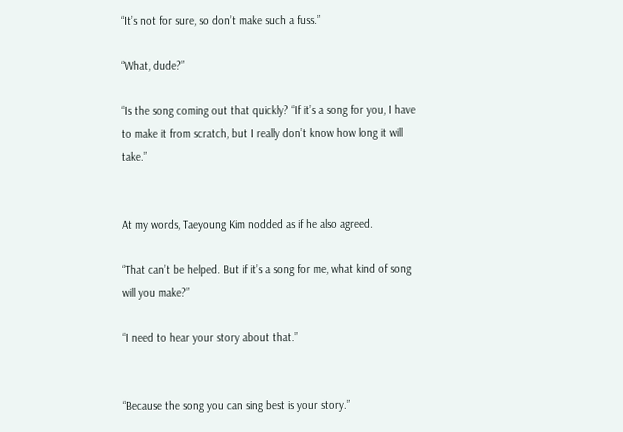“It’s not for sure, so don’t make such a fuss.”

“What, dude?”

“Is the song coming out that quickly? “If it’s a song for you, I have to make it from scratch, but I really don’t know how long it will take.”


At my words, Taeyoung Kim nodded as if he also agreed.

“That can’t be helped. But if it’s a song for me, what kind of song will you make?”

“I need to hear your story about that.”


“Because the song you can sing best is your story.”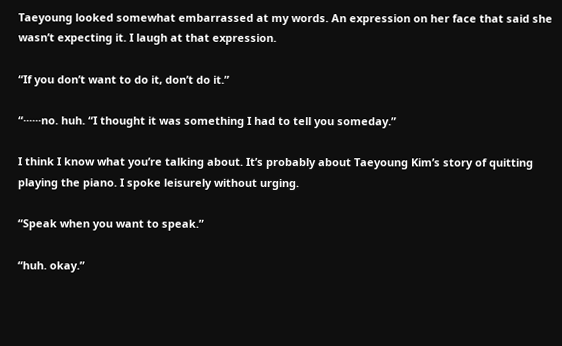Taeyoung looked somewhat embarrassed at my words. An expression on her face that said she wasn’t expecting it. I laugh at that expression.

“If you don’t want to do it, don’t do it.”

“······no. huh. “I thought it was something I had to tell you someday.”

I think I know what you’re talking about. It’s probably about Taeyoung Kim’s story of quitting playing the piano. I spoke leisurely without urging.

“Speak when you want to speak.”

“huh. okay.”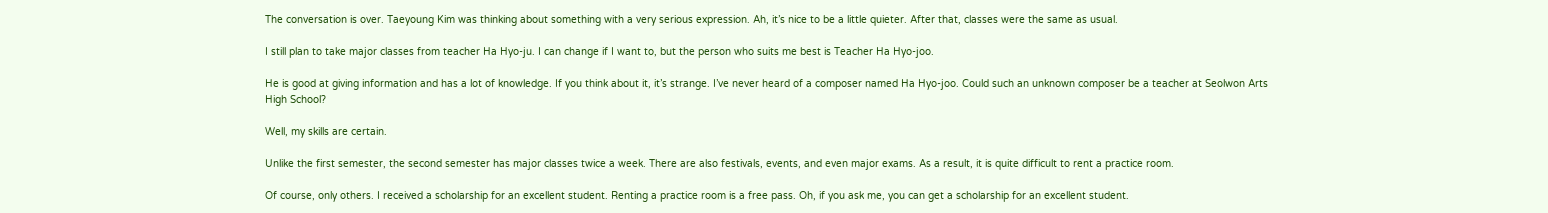The conversation is over. Taeyoung Kim was thinking about something with a very serious expression. Ah, it’s nice to be a little quieter. After that, classes were the same as usual.

I still plan to take major classes from teacher Ha Hyo-ju. I can change if I want to, but the person who suits me best is Teacher Ha Hyo-joo.

He is good at giving information and has a lot of knowledge. If you think about it, it’s strange. I’ve never heard of a composer named Ha Hyo-joo. Could such an unknown composer be a teacher at Seolwon Arts High School?

Well, my skills are certain.

Unlike the first semester, the second semester has major classes twice a week. There are also festivals, events, and even major exams. As a result, it is quite difficult to rent a practice room.

Of course, only others. I received a scholarship for an excellent student. Renting a practice room is a free pass. Oh, if you ask me, you can get a scholarship for an excellent student.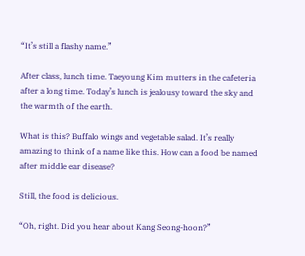“It’s still a flashy name.”

After class, lunch time. Taeyoung Kim mutters in the cafeteria after a long time. Today’s lunch is jealousy toward the sky and the warmth of the earth.

What is this? Buffalo wings and vegetable salad. It’s really amazing to think of a name like this. How can a food be named after middle ear disease?

Still, the food is delicious.

“Oh, right. Did you hear about Kang Seong-hoon?”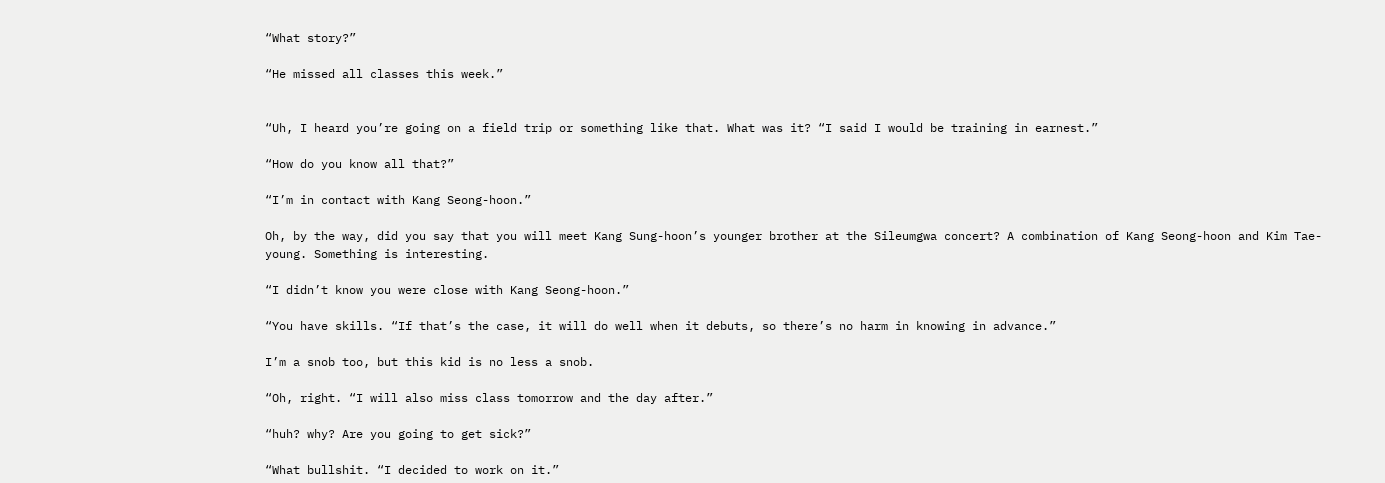“What story?”

“He missed all classes this week.”


“Uh, I heard you’re going on a field trip or something like that. What was it? “I said I would be training in earnest.”

“How do you know all that?”

“I’m in contact with Kang Seong-hoon.”

Oh, by the way, did you say that you will meet Kang Sung-hoon’s younger brother at the Sileumgwa concert? A combination of Kang Seong-hoon and Kim Tae-young. Something is interesting.

“I didn’t know you were close with Kang Seong-hoon.”

“You have skills. “If that’s the case, it will do well when it debuts, so there’s no harm in knowing in advance.”

I’m a snob too, but this kid is no less a snob.

“Oh, right. “I will also miss class tomorrow and the day after.”

“huh? why? Are you going to get sick?”

“What bullshit. “I decided to work on it.”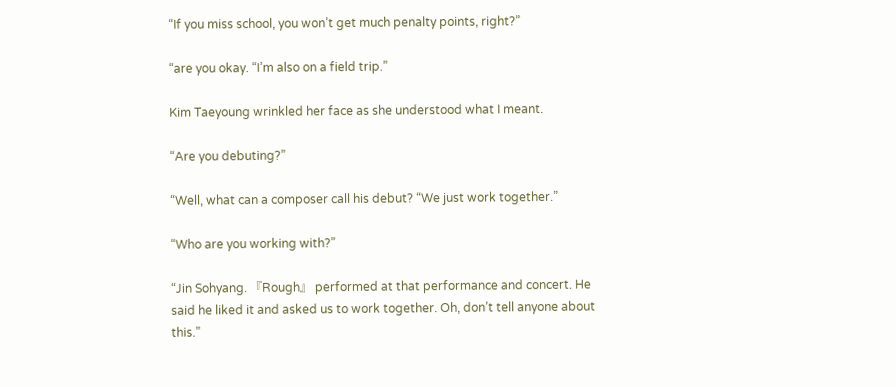“If you miss school, you won’t get much penalty points, right?”

“are you okay. “I’m also on a field trip.”

Kim Taeyoung wrinkled her face as she understood what I meant.

“Are you debuting?”

“Well, what can a composer call his debut? “We just work together.”

“Who are you working with?”

“Jin Sohyang. 『Rough』 performed at that performance and concert. He said he liked it and asked us to work together. Oh, don’t tell anyone about this.”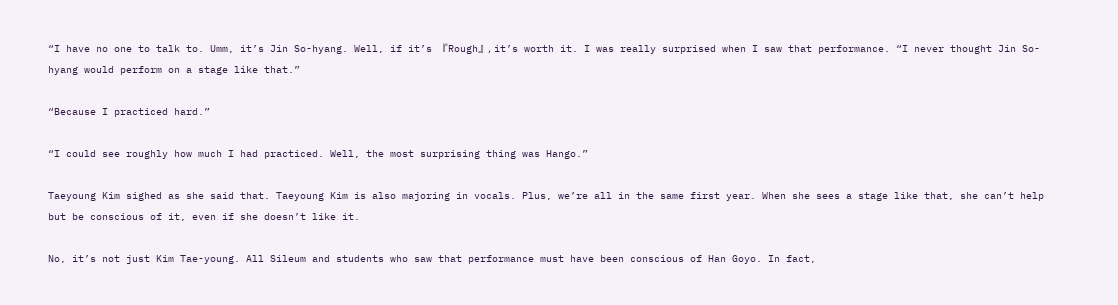“I have no one to talk to. Umm, it’s Jin So-hyang. Well, if it’s 『Rough』, it’s worth it. I was really surprised when I saw that performance. “I never thought Jin So-hyang would perform on a stage like that.”

“Because I practiced hard.”

“I could see roughly how much I had practiced. Well, the most surprising thing was Hango.”

Taeyoung Kim sighed as she said that. Taeyoung Kim is also majoring in vocals. Plus, we’re all in the same first year. When she sees a stage like that, she can’t help but be conscious of it, even if she doesn’t like it.

No, it’s not just Kim Tae-young. All Sileum and students who saw that performance must have been conscious of Han Goyo. In fact,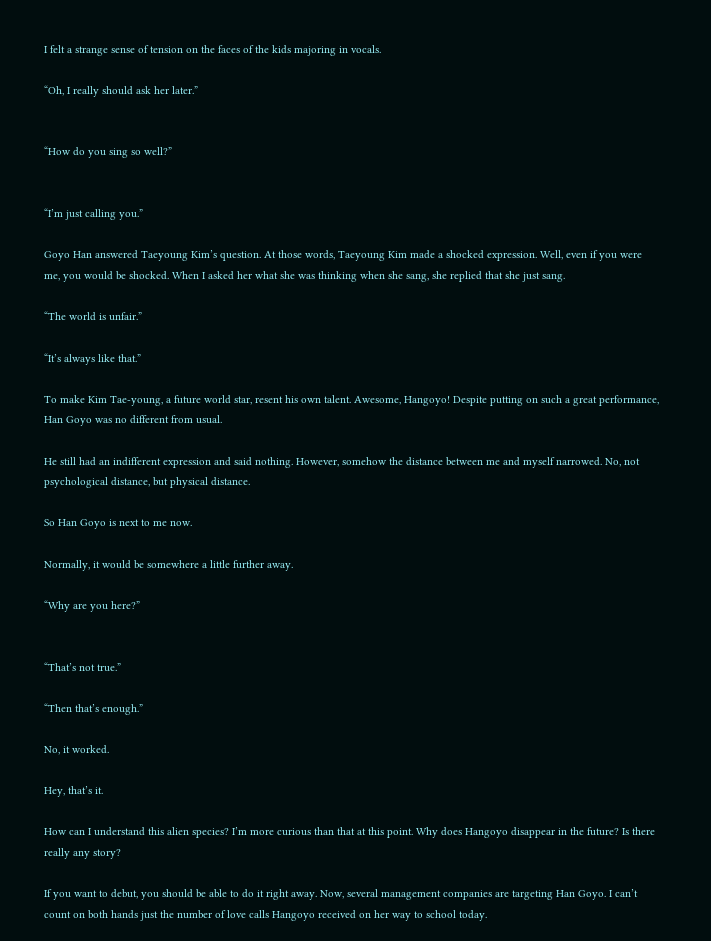I felt a strange sense of tension on the faces of the kids majoring in vocals.

“Oh, I really should ask her later.”


“How do you sing so well?”


“I’m just calling you.”

Goyo Han answered Taeyoung Kim’s question. At those words, Taeyoung Kim made a shocked expression. Well, even if you were me, you would be shocked. When I asked her what she was thinking when she sang, she replied that she just sang.

“The world is unfair.”

“It’s always like that.”

To make Kim Tae-young, a future world star, resent his own talent. Awesome, Hangoyo! Despite putting on such a great performance, Han Goyo was no different from usual.

He still had an indifferent expression and said nothing. However, somehow the distance between me and myself narrowed. No, not psychological distance, but physical distance.

So Han Goyo is next to me now.

Normally, it would be somewhere a little further away.

“Why are you here?”


“That’s not true.”

“Then that’s enough.”

No, it worked.

Hey, that’s it.

How can I understand this alien species? I’m more curious than that at this point. Why does Hangoyo disappear in the future? Is there really any story?

If you want to debut, you should be able to do it right away. Now, several management companies are targeting Han Goyo. I can’t count on both hands just the number of love calls Hangoyo received on her way to school today.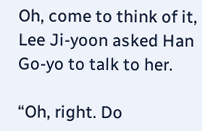Oh, come to think of it, Lee Ji-yoon asked Han Go-yo to talk to her.

“Oh, right. Do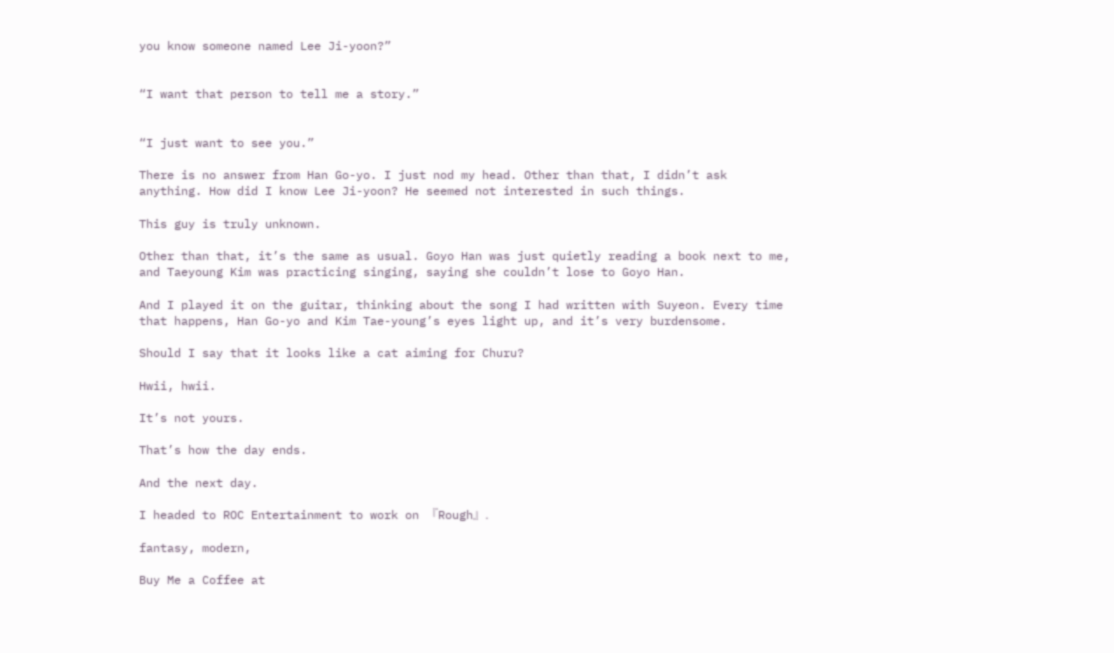you know someone named Lee Ji-yoon?”


“I want that person to tell me a story.”


“I just want to see you.”

There is no answer from Han Go-yo. I just nod my head. Other than that, I didn’t ask anything. How did I know Lee Ji-yoon? He seemed not interested in such things.

This guy is truly unknown.

Other than that, it’s the same as usual. Goyo Han was just quietly reading a book next to me, and Taeyoung Kim was practicing singing, saying she couldn’t lose to Goyo Han.

And I played it on the guitar, thinking about the song I had written with Suyeon. Every time that happens, Han Go-yo and Kim Tae-young’s eyes light up, and it’s very burdensome.

Should I say that it looks like a cat aiming for Churu?

Hwii, hwii.

It’s not yours.

That’s how the day ends.

And the next day.

I headed to ROC Entertainment to work on 『Rough』.

fantasy, modern,

Buy Me a Coffee at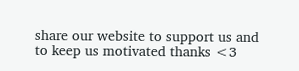share our website to support us and to keep us motivated thanks <3